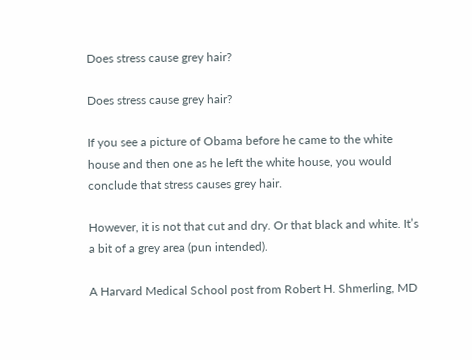Does stress cause grey hair?

Does stress cause grey hair?

If you see a picture of Obama before he came to the white house and then one as he left the white house, you would conclude that stress causes grey hair.

However, it is not that cut and dry. Or that black and white. It’s a bit of a grey area (pun intended).

A Harvard Medical School post from Robert H. Shmerling, MD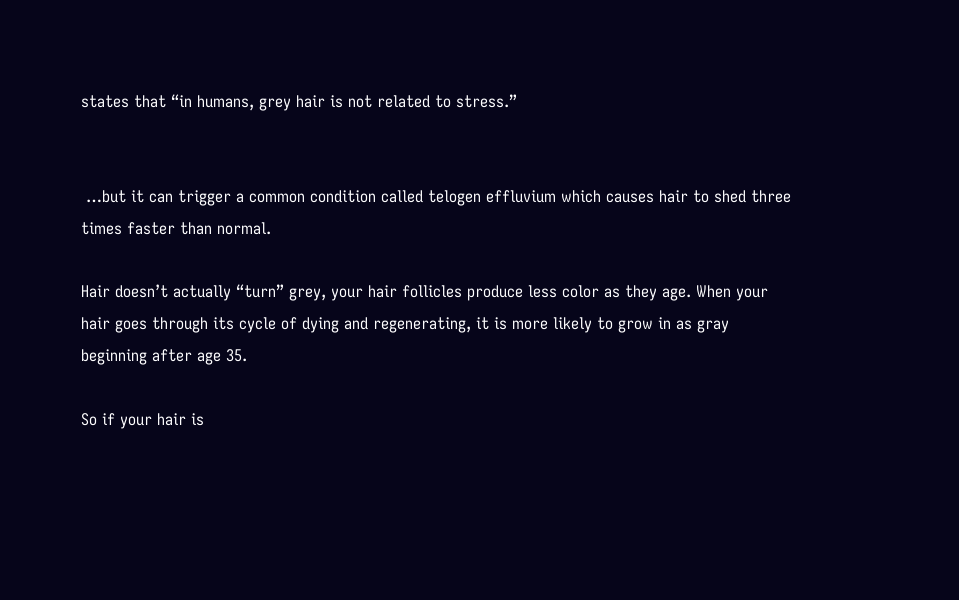states that “in humans, grey hair is not related to stress.”


 …but it can trigger a common condition called telogen effluvium which causes hair to shed three times faster than normal.

Hair doesn’t actually “turn” grey, your hair follicles produce less color as they age. When your hair goes through its cycle of dying and regenerating, it is more likely to grow in as gray beginning after age 35.

So if your hair is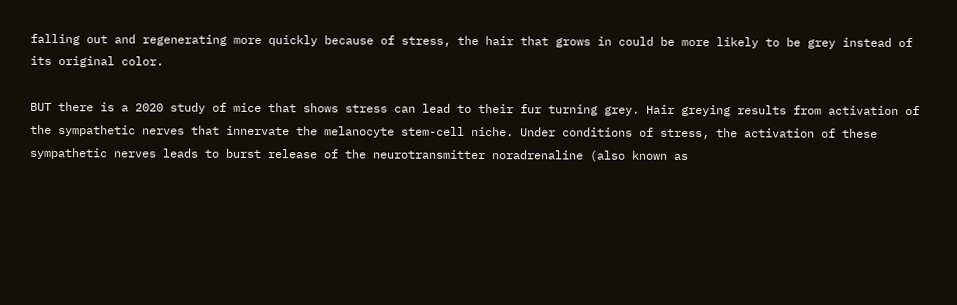falling out and regenerating more quickly because of stress, the hair that grows in could be more likely to be grey instead of its original color.

BUT there is a 2020 study of mice that shows stress can lead to their fur turning grey. Hair greying results from activation of the sympathetic nerves that innervate the melanocyte stem-cell niche. Under conditions of stress, the activation of these sympathetic nerves leads to burst release of the neurotransmitter noradrenaline (also known as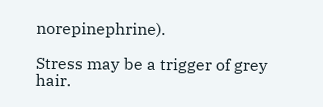norepinephrine).

Stress may be a trigger of grey hair.